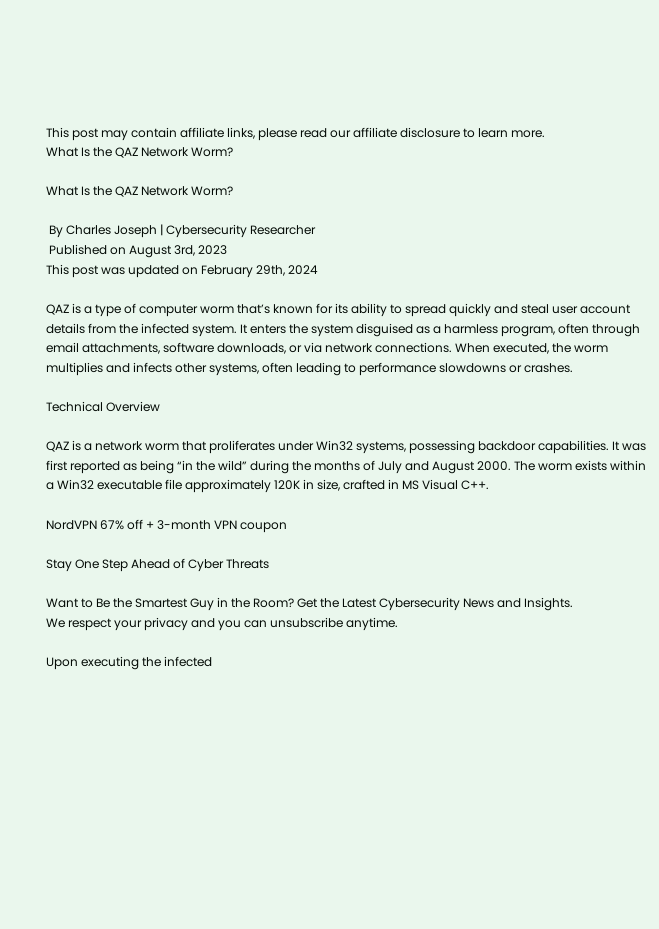This post may contain affiliate links, please read our affiliate disclosure to learn more.
What Is the QAZ Network Worm?

What Is the QAZ Network Worm?

 By Charles Joseph | Cybersecurity Researcher
 Published on August 3rd, 2023
This post was updated on February 29th, 2024

QAZ is a type of computer worm that’s known for its ability to spread quickly and steal user account details from the infected system. It enters the system disguised as a harmless program, often through email attachments, software downloads, or via network connections. When executed, the worm multiplies and infects other systems, often leading to performance slowdowns or crashes.

Technical Overview

QAZ is a network worm that proliferates under Win32 systems, possessing backdoor capabilities. It was first reported as being “in the wild” during the months of July and August 2000. The worm exists within a Win32 executable file approximately 120K in size, crafted in MS Visual C++.

NordVPN 67% off + 3-month VPN coupon

Stay One Step Ahead of Cyber Threats

Want to Be the Smartest Guy in the Room? Get the Latest Cybersecurity News and Insights.
We respect your privacy and you can unsubscribe anytime.

Upon executing the infected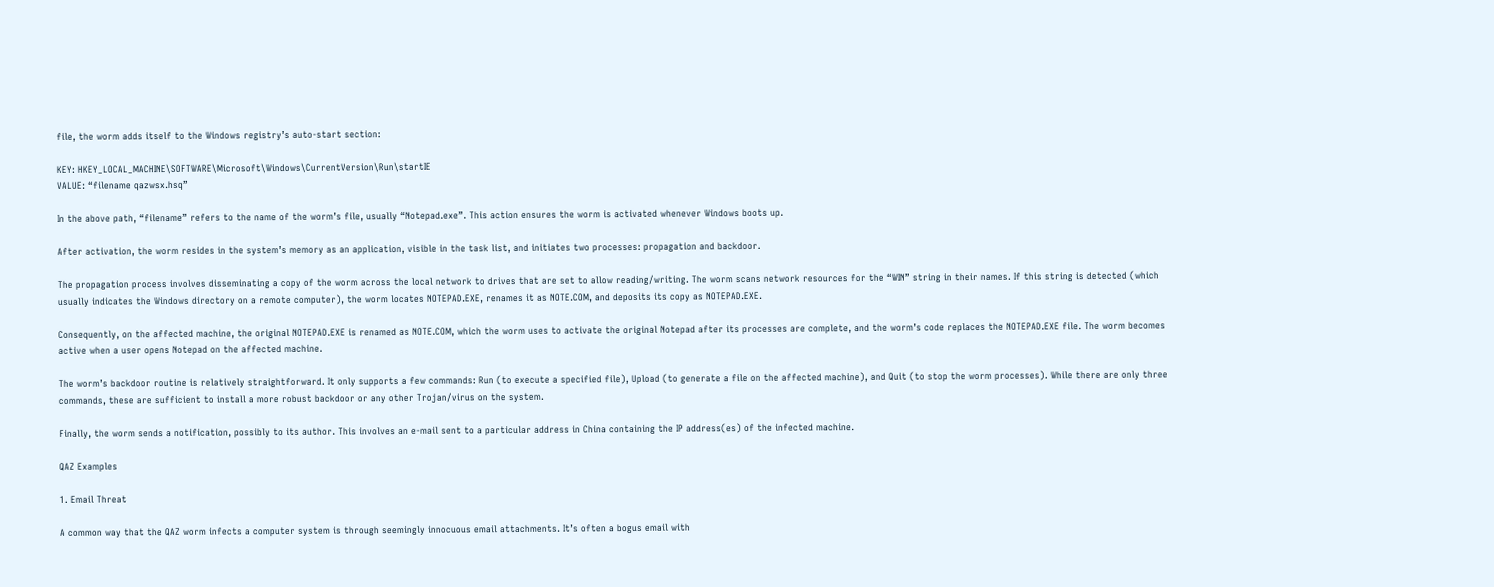file, the worm adds itself to the Windows registry’s auto-start section:

KEY: HKEY_LOCAL_MACHINE\SOFTWARE\Microsoft\Windows\CurrentVersion\Run\startIE
VALUE: “filename qazwsx.hsq”

In the above path, “filename” refers to the name of the worm’s file, usually “Notepad.exe”. This action ensures the worm is activated whenever Windows boots up.

After activation, the worm resides in the system’s memory as an application, visible in the task list, and initiates two processes: propagation and backdoor.

The propagation process involves disseminating a copy of the worm across the local network to drives that are set to allow reading/writing. The worm scans network resources for the “WIN” string in their names. If this string is detected (which usually indicates the Windows directory on a remote computer), the worm locates NOTEPAD.EXE, renames it as NOTE.COM, and deposits its copy as NOTEPAD.EXE.

Consequently, on the affected machine, the original NOTEPAD.EXE is renamed as NOTE.COM, which the worm uses to activate the original Notepad after its processes are complete, and the worm’s code replaces the NOTEPAD.EXE file. The worm becomes active when a user opens Notepad on the affected machine.

The worm’s backdoor routine is relatively straightforward. It only supports a few commands: Run (to execute a specified file), Upload (to generate a file on the affected machine), and Quit (to stop the worm processes). While there are only three commands, these are sufficient to install a more robust backdoor or any other Trojan/virus on the system.

Finally, the worm sends a notification, possibly to its author. This involves an e-mail sent to a particular address in China containing the IP address(es) of the infected machine.

QAZ Examples

1. Email Threat

A common way that the QAZ worm infects a computer system is through seemingly innocuous email attachments. It’s often a bogus email with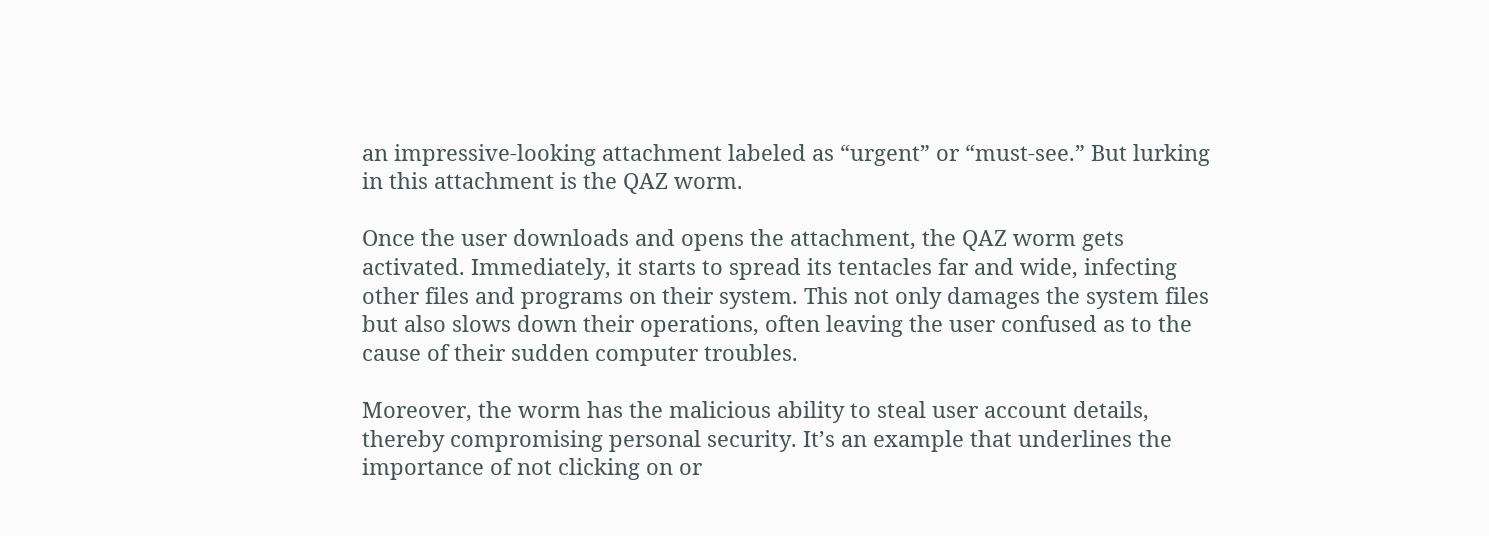an impressive-looking attachment labeled as “urgent” or “must-see.” But lurking in this attachment is the QAZ worm.

Once the user downloads and opens the attachment, the QAZ worm gets activated. Immediately, it starts to spread its tentacles far and wide, infecting other files and programs on their system. This not only damages the system files but also slows down their operations, often leaving the user confused as to the cause of their sudden computer troubles.

Moreover, the worm has the malicious ability to steal user account details, thereby compromising personal security. It’s an example that underlines the importance of not clicking on or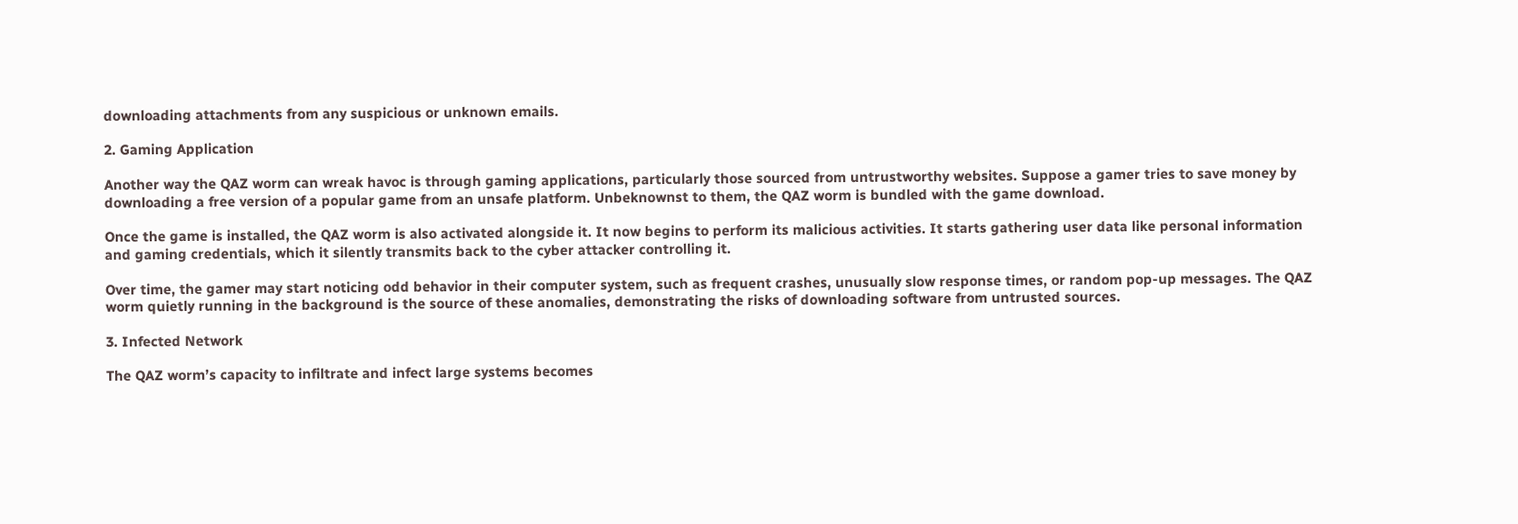downloading attachments from any suspicious or unknown emails.

2. Gaming Application

Another way the QAZ worm can wreak havoc is through gaming applications, particularly those sourced from untrustworthy websites. Suppose a gamer tries to save money by downloading a free version of a popular game from an unsafe platform. Unbeknownst to them, the QAZ worm is bundled with the game download.

Once the game is installed, the QAZ worm is also activated alongside it. It now begins to perform its malicious activities. It starts gathering user data like personal information and gaming credentials, which it silently transmits back to the cyber attacker controlling it.

Over time, the gamer may start noticing odd behavior in their computer system, such as frequent crashes, unusually slow response times, or random pop-up messages. The QAZ worm quietly running in the background is the source of these anomalies, demonstrating the risks of downloading software from untrusted sources.

3. Infected Network

The QAZ worm’s capacity to infiltrate and infect large systems becomes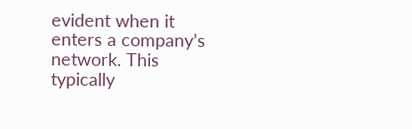evident when it enters a company’s network. This typically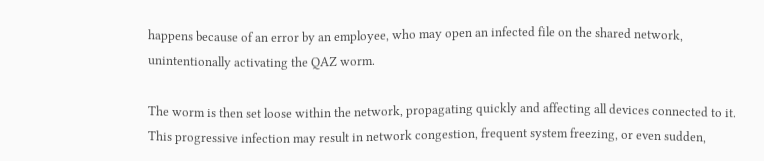happens because of an error by an employee, who may open an infected file on the shared network, unintentionally activating the QAZ worm.

The worm is then set loose within the network, propagating quickly and affecting all devices connected to it. This progressive infection may result in network congestion, frequent system freezing, or even sudden,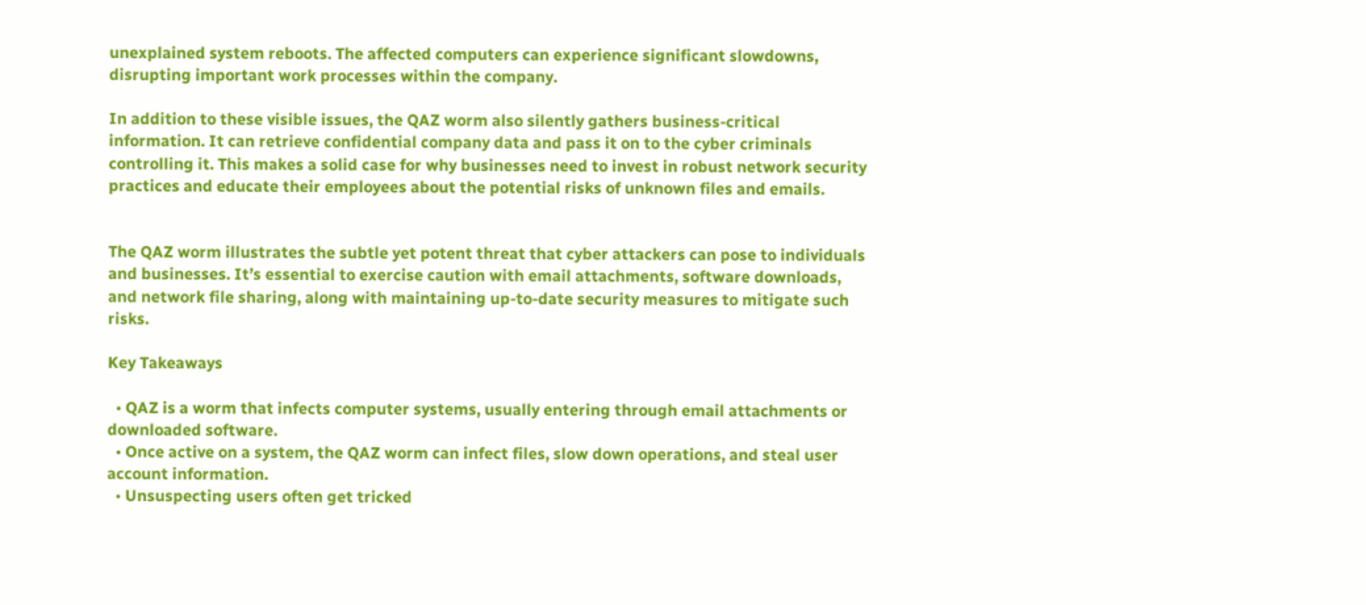unexplained system reboots. The affected computers can experience significant slowdowns, disrupting important work processes within the company.

In addition to these visible issues, the QAZ worm also silently gathers business-critical information. It can retrieve confidential company data and pass it on to the cyber criminals controlling it. This makes a solid case for why businesses need to invest in robust network security practices and educate their employees about the potential risks of unknown files and emails.


The QAZ worm illustrates the subtle yet potent threat that cyber attackers can pose to individuals and businesses. It’s essential to exercise caution with email attachments, software downloads, and network file sharing, along with maintaining up-to-date security measures to mitigate such risks.

Key Takeaways

  • QAZ is a worm that infects computer systems, usually entering through email attachments or downloaded software.
  • Once active on a system, the QAZ worm can infect files, slow down operations, and steal user account information.
  • Unsuspecting users often get tricked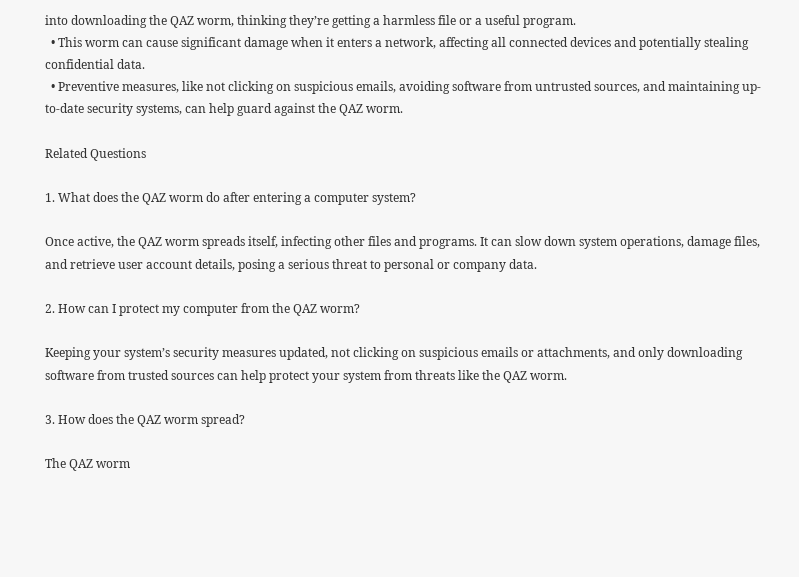into downloading the QAZ worm, thinking they’re getting a harmless file or a useful program.
  • This worm can cause significant damage when it enters a network, affecting all connected devices and potentially stealing confidential data.
  • Preventive measures, like not clicking on suspicious emails, avoiding software from untrusted sources, and maintaining up-to-date security systems, can help guard against the QAZ worm.

Related Questions

1. What does the QAZ worm do after entering a computer system?

Once active, the QAZ worm spreads itself, infecting other files and programs. It can slow down system operations, damage files, and retrieve user account details, posing a serious threat to personal or company data.

2. How can I protect my computer from the QAZ worm?

Keeping your system’s security measures updated, not clicking on suspicious emails or attachments, and only downloading software from trusted sources can help protect your system from threats like the QAZ worm.

3. How does the QAZ worm spread?

The QAZ worm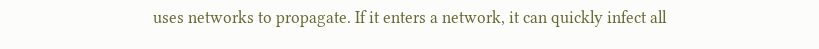uses networks to propagate. If it enters a network, it can quickly infect all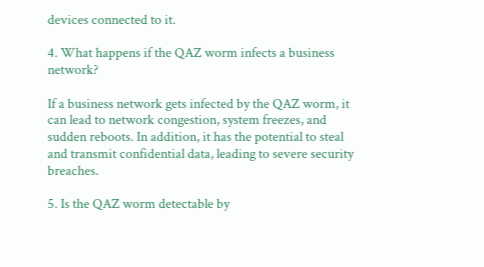devices connected to it.

4. What happens if the QAZ worm infects a business network?

If a business network gets infected by the QAZ worm, it can lead to network congestion, system freezes, and sudden reboots. In addition, it has the potential to steal and transmit confidential data, leading to severe security breaches.

5. Is the QAZ worm detectable by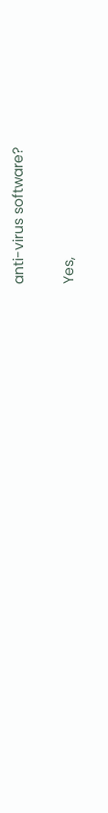anti-virus software?

Yes,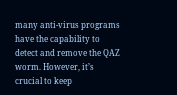many anti-virus programs have the capability to detect and remove the QAZ worm. However, it’s crucial to keep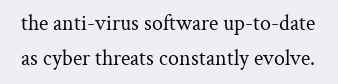the anti-virus software up-to-date as cyber threats constantly evolve.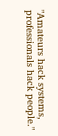"Amateurs hack systems, professionals hack people."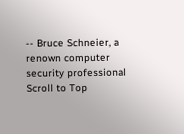-- Bruce Schneier, a renown computer security professional
Scroll to Top